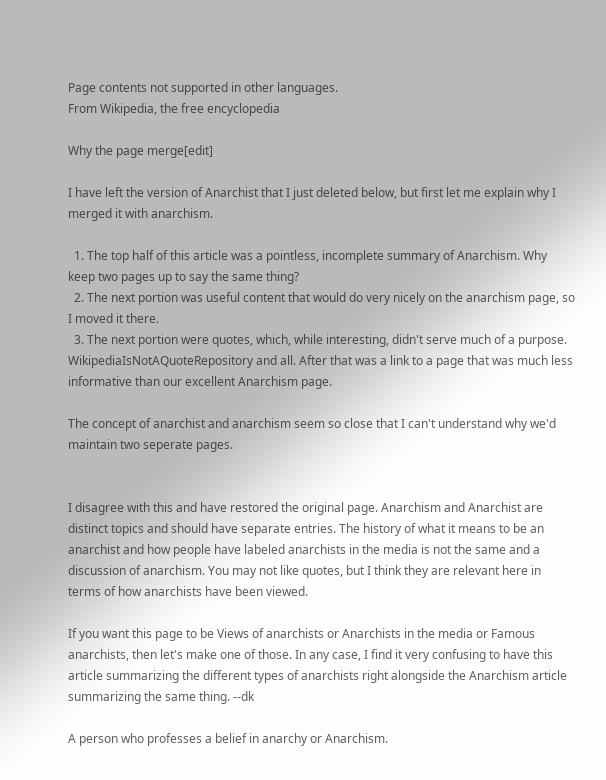Page contents not supported in other languages.
From Wikipedia, the free encyclopedia

Why the page merge[edit]

I have left the version of Anarchist that I just deleted below, but first let me explain why I merged it with anarchism.

  1. The top half of this article was a pointless, incomplete summary of Anarchism. Why keep two pages up to say the same thing?
  2. The next portion was useful content that would do very nicely on the anarchism page, so I moved it there.
  3. The next portion were quotes, which, while interesting, didn't serve much of a purpose. WikipediaIsNotAQuoteRepository and all. After that was a link to a page that was much less informative than our excellent Anarchism page.

The concept of anarchist and anarchism seem so close that I can't understand why we'd maintain two seperate pages.


I disagree with this and have restored the original page. Anarchism and Anarchist are distinct topics and should have separate entries. The history of what it means to be an anarchist and how people have labeled anarchists in the media is not the same and a discussion of anarchism. You may not like quotes, but I think they are relevant here in terms of how anarchists have been viewed.

If you want this page to be Views of anarchists or Anarchists in the media or Famous anarchists, then let's make one of those. In any case, I find it very confusing to have this article summarizing the different types of anarchists right alongside the Anarchism article summarizing the same thing. --dk

A person who professes a belief in anarchy or Anarchism.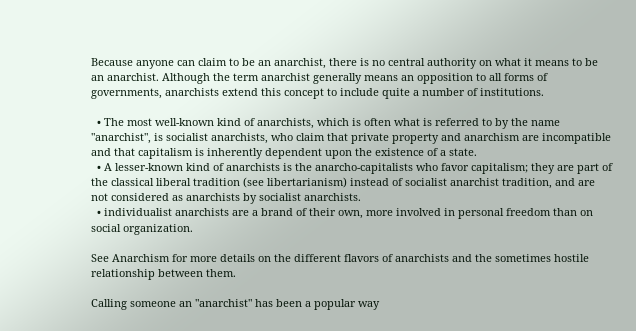Because anyone can claim to be an anarchist, there is no central authority on what it means to be an anarchist. Although the term anarchist generally means an opposition to all forms of governments, anarchists extend this concept to include quite a number of institutions.

  • The most well-known kind of anarchists, which is often what is referred to by the name "anarchist", is socialist anarchists, who claim that private property and anarchism are incompatible and that capitalism is inherently dependent upon the existence of a state.
  • A lesser-known kind of anarchists is the anarcho-capitalists who favor capitalism; they are part of the classical liberal tradition (see libertarianism) instead of socialist anarchist tradition, and are not considered as anarchists by socialist anarchists.
  • individualist anarchists are a brand of their own, more involved in personal freedom than on social organization.

See Anarchism for more details on the different flavors of anarchists and the sometimes hostile relationship between them.

Calling someone an "anarchist" has been a popular way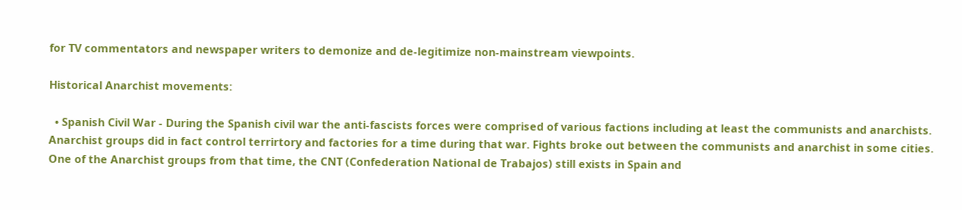for TV commentators and newspaper writers to demonize and de-legitimize non-mainstream viewpoints.

Historical Anarchist movements:

  • Spanish Civil War - During the Spanish civil war the anti-fascists forces were comprised of various factions including at least the communists and anarchists. Anarchist groups did in fact control terrirtory and factories for a time during that war. Fights broke out between the communists and anarchist in some cities. One of the Anarchist groups from that time, the CNT (Confederation National de Trabajos) still exists in Spain and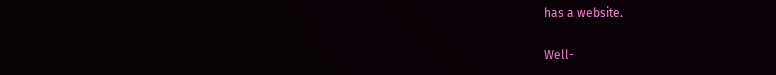has a website.

Well-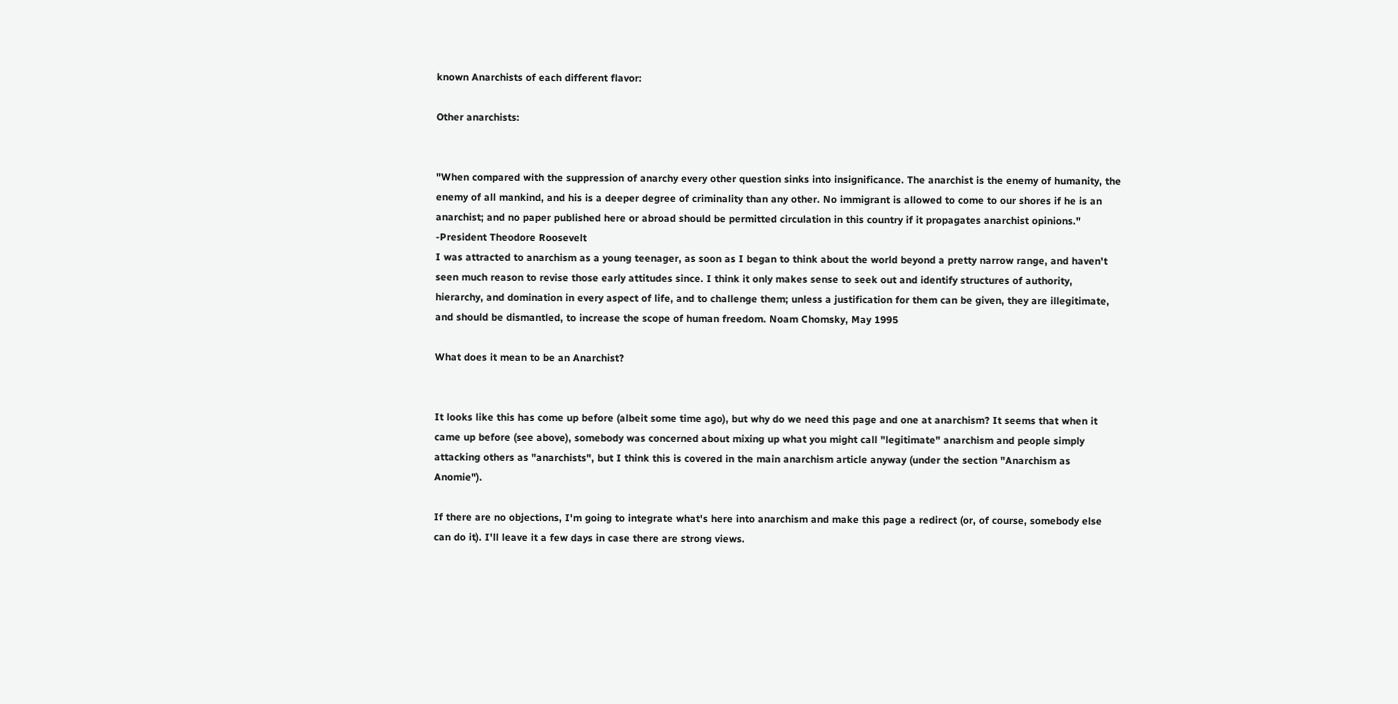known Anarchists of each different flavor:

Other anarchists:


"When compared with the suppression of anarchy every other question sinks into insignificance. The anarchist is the enemy of humanity, the enemy of all mankind, and his is a deeper degree of criminality than any other. No immigrant is allowed to come to our shores if he is an anarchist; and no paper published here or abroad should be permitted circulation in this country if it propagates anarchist opinions." -President Theodore Roosevelt
I was attracted to anarchism as a young teenager, as soon as I began to think about the world beyond a pretty narrow range, and haven't seen much reason to revise those early attitudes since. I think it only makes sense to seek out and identify structures of authority, hierarchy, and domination in every aspect of life, and to challenge them; unless a justification for them can be given, they are illegitimate, and should be dismantled, to increase the scope of human freedom. Noam Chomsky, May 1995

What does it mean to be an Anarchist?


It looks like this has come up before (albeit some time ago), but why do we need this page and one at anarchism? It seems that when it came up before (see above), somebody was concerned about mixing up what you might call "legitimate" anarchism and people simply attacking others as "anarchists", but I think this is covered in the main anarchism article anyway (under the section "Anarchism as Anomie").

If there are no objections, I'm going to integrate what's here into anarchism and make this page a redirect (or, of course, somebody else can do it). I'll leave it a few days in case there are strong views.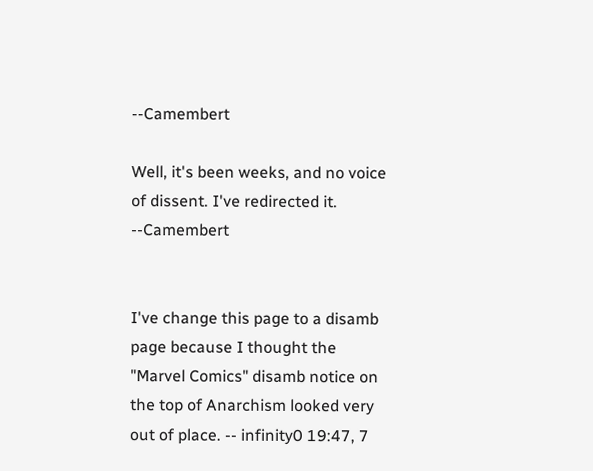--Camembert

Well, it's been weeks, and no voice of dissent. I've redirected it. --Camembert


I've change this page to a disamb page because I thought the "Marvel Comics" disamb notice on the top of Anarchism looked very out of place. -- infinity0 19:47, 7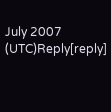July 2007 (UTC)Reply[reply]